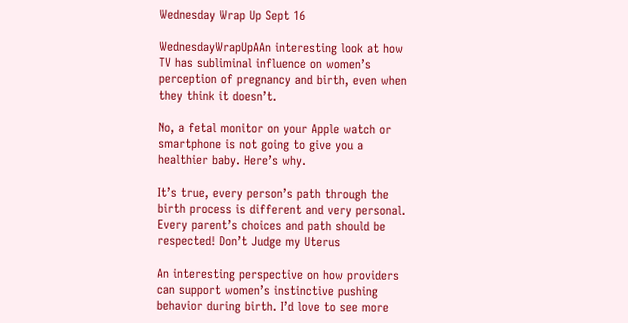Wednesday Wrap Up Sept 16

WednesdayWrapUpAAn interesting look at how TV has subliminal influence on women’s perception of pregnancy and birth, even when they think it doesn’t.

No, a fetal monitor on your Apple watch or smartphone is not going to give you a healthier baby. Here’s why.

It’s true, every person’s path through the birth process is different and very personal. Every parent’s choices and path should be respected! Don’t Judge my Uterus

An interesting perspective on how providers can support women’s instinctive pushing behavior during birth. I’d love to see more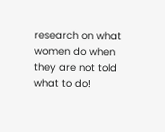research on what women do when they are not told what to do!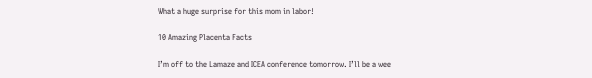What a huge surprise for this mom in labor!

10 Amazing Placenta Facts

I’m off to the Lamaze and ICEA conference tomorrow. I’ll be a wee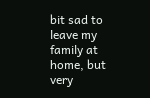bit sad to leave my family at home, but very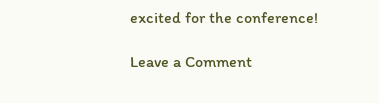excited for the conference!

Leave a Comment